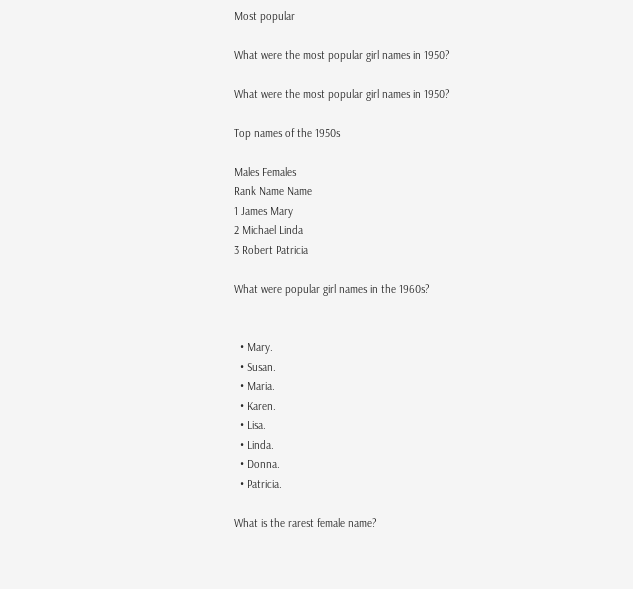Most popular

What were the most popular girl names in 1950?

What were the most popular girl names in 1950?

Top names of the 1950s

Males Females
Rank Name Name
1 James Mary
2 Michael Linda
3 Robert Patricia

What were popular girl names in the 1960s?


  • Mary.
  • Susan.
  • Maria.
  • Karen.
  • Lisa.
  • Linda.
  • Donna.
  • Patricia.

What is the rarest female name?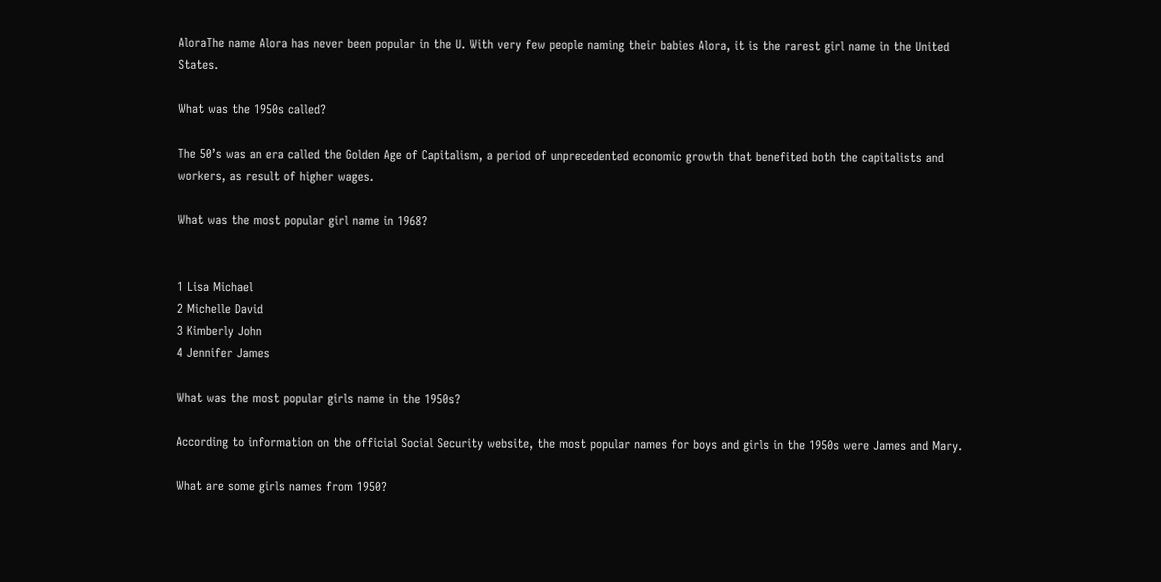AloraThe name Alora has never been popular in the U. With very few people naming their babies Alora, it is the rarest girl name in the United States.

What was the 1950s called?

The 50’s was an era called the Golden Age of Capitalism, a period of unprecedented economic growth that benefited both the capitalists and workers, as result of higher wages.

What was the most popular girl name in 1968?


1 Lisa Michael
2 Michelle David
3 Kimberly John
4 Jennifer James

What was the most popular girls name in the 1950s?

According to information on the official Social Security website, the most popular names for boys and girls in the 1950s were James and Mary.

What are some girls names from 1950?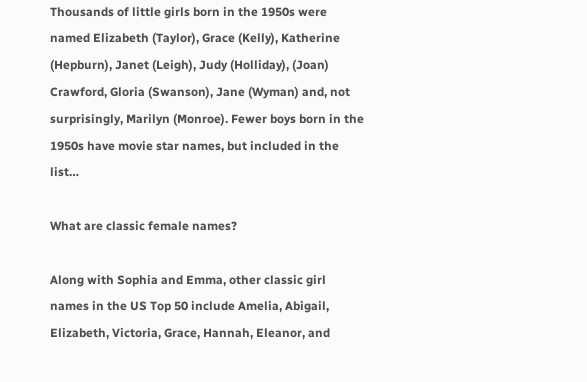Thousands of little girls born in the 1950s were named Elizabeth (Taylor), Grace (Kelly), Katherine (Hepburn), Janet (Leigh), Judy (Holliday), (Joan) Crawford, Gloria (Swanson), Jane (Wyman) and, not surprisingly, Marilyn (Monroe). Fewer boys born in the 1950s have movie star names, but included in the list…

What are classic female names?

Along with Sophia and Emma, other classic girl names in the US Top 50 include Amelia, Abigail, Elizabeth, Victoria, Grace, Hannah, Eleanor, and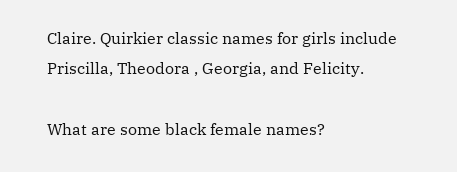Claire. Quirkier classic names for girls include Priscilla, Theodora , Georgia, and Felicity.

What are some black female names?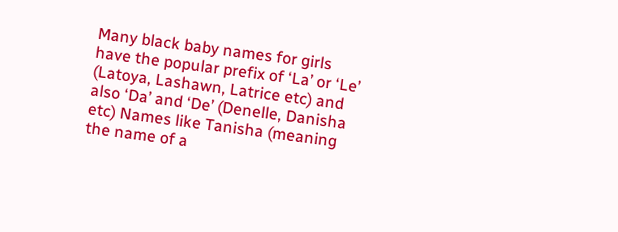Many black baby names for girls have the popular prefix of ‘La’ or ‘Le’ (Latoya, Lashawn, Latrice etc) and also ‘Da’ and ‘De’ (Denelle, Danisha etc) Names like Tanisha (meaning the name of a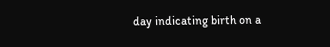day indicating birth on a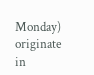Monday) originate in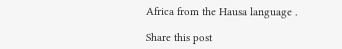Africa from the Hausa language .

Share this post